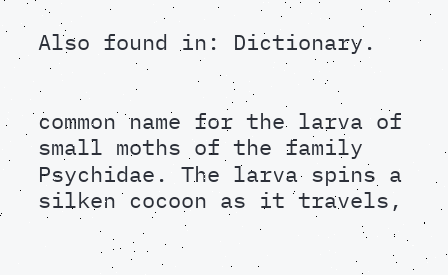Also found in: Dictionary.


common name for the larva of small moths of the family Psychidae. The larva spins a silken cocoon as it travels,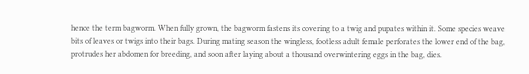hence the term bagworm. When fully grown, the bagworm fastens its covering to a twig and pupates within it. Some species weave bits of leaves or twigs into their bags. During mating season the wingless, footless adult female perforates the lower end of the bag, protrudes her abdomen for breeding, and soon after laying about a thousand overwintering eggs in the bag, dies.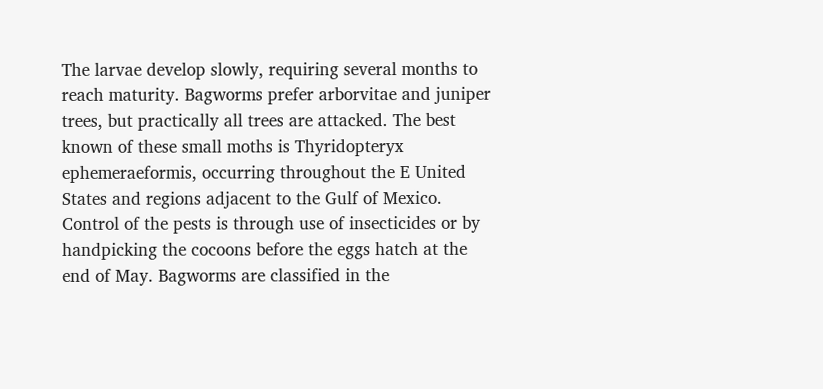The larvae develop slowly, requiring several months to reach maturity. Bagworms prefer arborvitae and juniper trees, but practically all trees are attacked. The best known of these small moths is Thyridopteryx ephemeraeformis, occurring throughout the E United States and regions adjacent to the Gulf of Mexico. Control of the pests is through use of insecticides or by handpicking the cocoons before the eggs hatch at the end of May. Bagworms are classified in the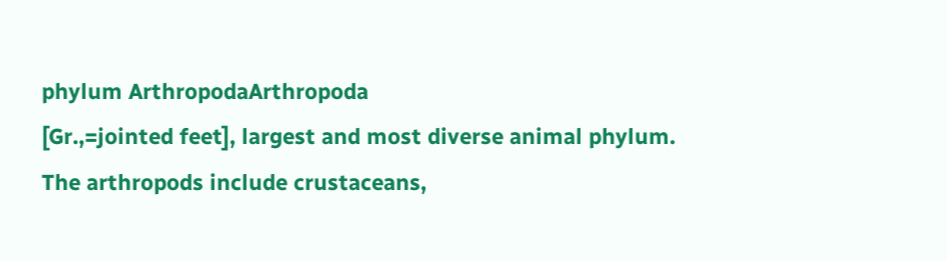phylum ArthropodaArthropoda
[Gr.,=jointed feet], largest and most diverse animal phylum. The arthropods include crustaceans,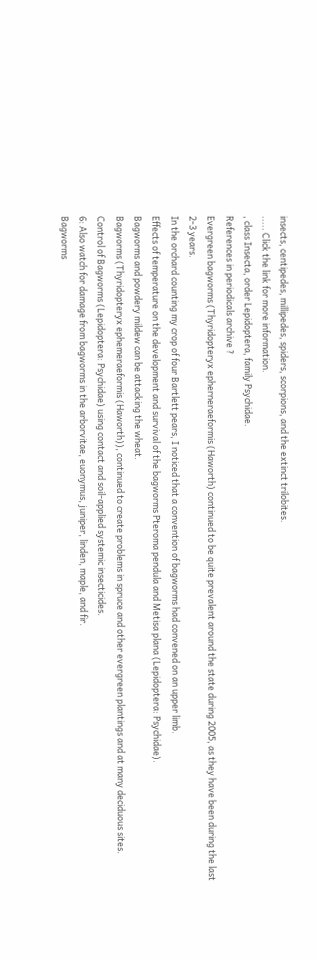insects, centipedes, millipedes, spiders, scorpions, and the extinct trilobites.
..... Click the link for more information.
, class Insecta, order Lepidoptera, family Psychidae.
References in periodicals archive ?
Evergreen bagworms (Thyridopteryx epherneraeformis (Haworth) continued to be quite prevalent around the state during 2005, as they have been during the last 2-3 years.
In the orchard counting my crop of four Bartlett pears, I noticed that a convention of bagworms had convened on an upper limb.
Effects of temperature on the development and survival of the bagworms Pteroma pendula and Metisa plana (Lepidoptera: Psychidae).
Bagworms and powdery mildew can be attacking the wheat.
Bagworms (Thyridopteryx ephemeraeformis (Haworth)), continued to create problems in spruce and other evergreen plantings and at many deciduous sites.
Control of Bagworms (Lepidoptera: Psychidae) using contact and soil-applied systemic insecticides.
6: Also watch for damage from bagworms in the arborvitae, euonymus, juniper, linden, maple, and fir.
Bagworms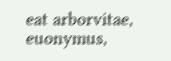eat arborvitae, euonymus,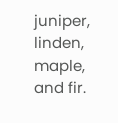juniper, linden, maple, and fir.